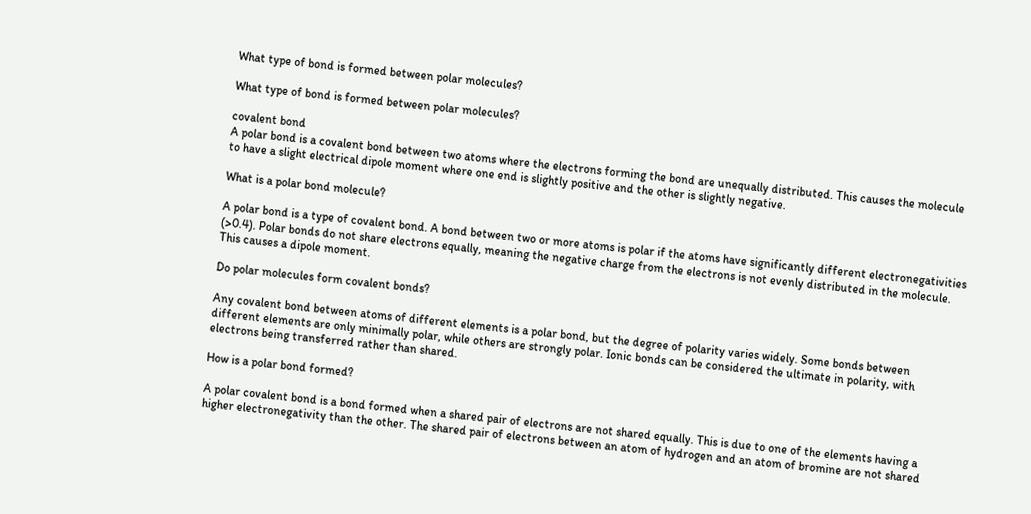What type of bond is formed between polar molecules?

What type of bond is formed between polar molecules?

covalent bond
A polar bond is a covalent bond between two atoms where the electrons forming the bond are unequally distributed. This causes the molecule to have a slight electrical dipole moment where one end is slightly positive and the other is slightly negative.

What is a polar bond molecule?

A polar bond is a type of covalent bond. A bond between two or more atoms is polar if the atoms have significantly different electronegativities (>0.4). Polar bonds do not share electrons equally, meaning the negative charge from the electrons is not evenly distributed in the molecule. This causes a dipole moment.

Do polar molecules form covalent bonds?

Any covalent bond between atoms of different elements is a polar bond, but the degree of polarity varies widely. Some bonds between different elements are only minimally polar, while others are strongly polar. Ionic bonds can be considered the ultimate in polarity, with electrons being transferred rather than shared.

How is a polar bond formed?

A polar covalent bond is a bond formed when a shared pair of electrons are not shared equally. This is due to one of the elements having a higher electronegativity than the other. The shared pair of electrons between an atom of hydrogen and an atom of bromine are not shared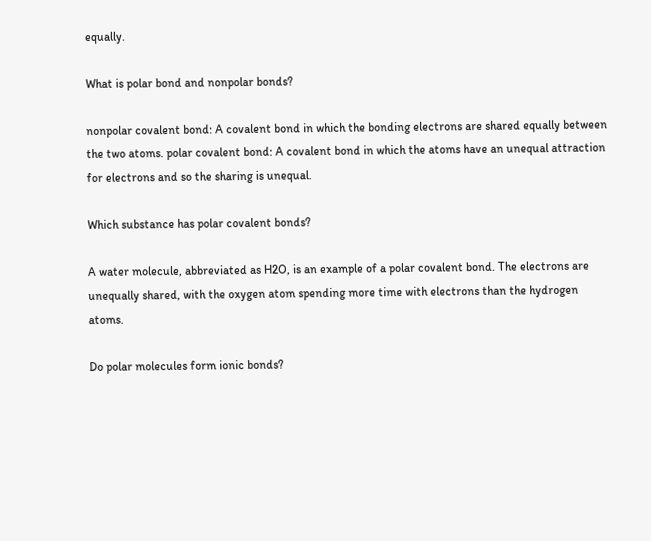equally.

What is polar bond and nonpolar bonds?

nonpolar covalent bond: A covalent bond in which the bonding electrons are shared equally between the two atoms. polar covalent bond: A covalent bond in which the atoms have an unequal attraction for electrons and so the sharing is unequal.

Which substance has polar covalent bonds?

A water molecule, abbreviated as H2O, is an example of a polar covalent bond. The electrons are unequally shared, with the oxygen atom spending more time with electrons than the hydrogen atoms.

Do polar molecules form ionic bonds?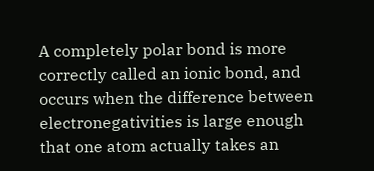A completely polar bond is more correctly called an ionic bond, and occurs when the difference between electronegativities is large enough that one atom actually takes an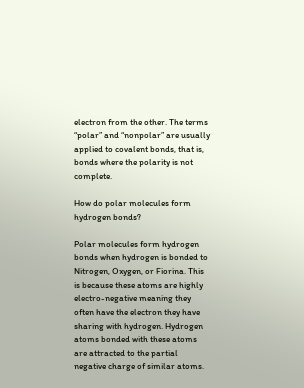electron from the other. The terms “polar” and “nonpolar” are usually applied to covalent bonds, that is, bonds where the polarity is not complete.

How do polar molecules form hydrogen bonds?

Polar molecules form hydrogen bonds when hydrogen is bonded to Nitrogen, Oxygen, or Fiorina. This is because these atoms are highly electro-negative meaning they often have the electron they have sharing with hydrogen. Hydrogen atoms bonded with these atoms are attracted to the partial negative charge of similar atoms.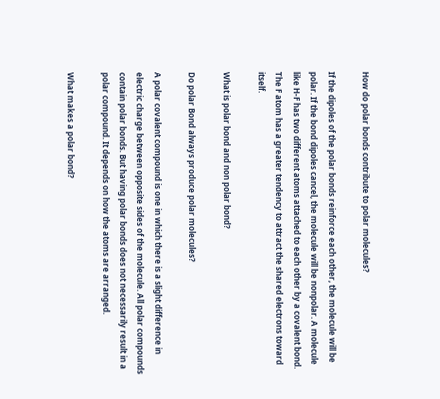How do polar bonds contribute to polar molecules?

If the dipoles of the polar bonds reinforce each other, the molecule will be polar. If the bond dipoles cancel, the molecule will be nonpolar. A molecule like H-F has two different atoms attached to each other by a covalent bond. The F atom has a greater tendency to attract the shared electrons toward itself.

What is polar bond and non polar bond?

Do polar Bond always produce polar molecules?

A polar covalent compound is one in which there is a slight difference in electric charge between opposite sides of the molecule. All polar compounds contain polar bonds. But having polar bonds does not necessarily result in a polar compound. It depends on how the atoms are arranged.

What makes a polar bond?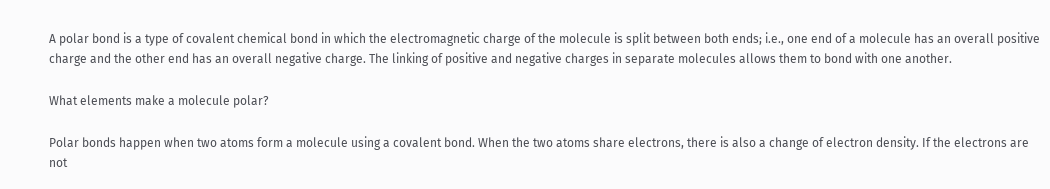A polar bond is a type of covalent chemical bond in which the electromagnetic charge of the molecule is split between both ends; i.e., one end of a molecule has an overall positive charge and the other end has an overall negative charge. The linking of positive and negative charges in separate molecules allows them to bond with one another.

What elements make a molecule polar?

Polar bonds happen when two atoms form a molecule using a covalent bond. When the two atoms share electrons, there is also a change of electron density. If the electrons are not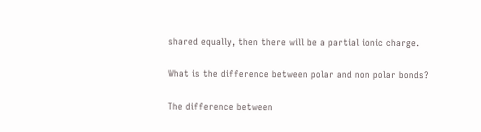shared equally, then there will be a partial ionic charge.

What is the difference between polar and non polar bonds?

The difference between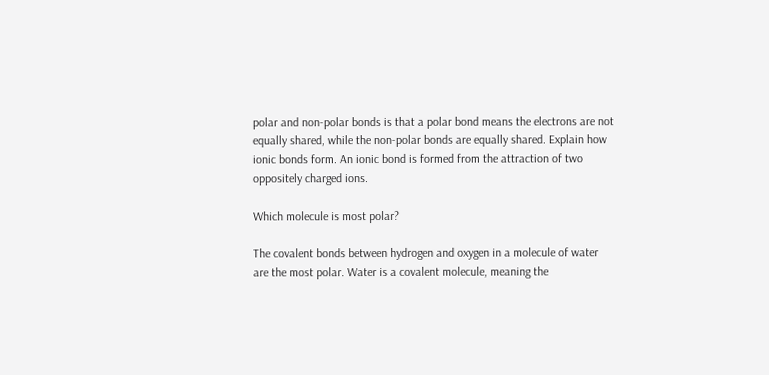polar and non-polar bonds is that a polar bond means the electrons are not equally shared, while the non-polar bonds are equally shared. Explain how ionic bonds form. An ionic bond is formed from the attraction of two oppositely charged ions.

Which molecule is most polar?

The covalent bonds between hydrogen and oxygen in a molecule of water are the most polar. Water is a covalent molecule, meaning the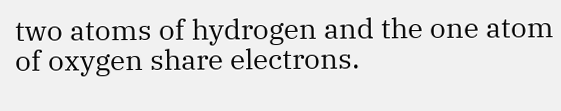two atoms of hydrogen and the one atom of oxygen share electrons.